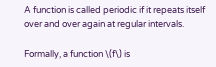A function is called periodic if it repeats itself over and over again at regular intervals.

Formally, a function \(f\) is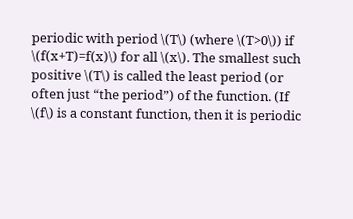periodic with period \(T\) (where \(T>0\)) if \(f(x+T)=f(x)\) for all \(x\). The smallest such positive \(T\) is called the least period (or often just “the period”) of the function. (If \(f\) is a constant function, then it is periodic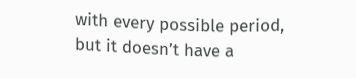with every possible period, but it doesn’t have a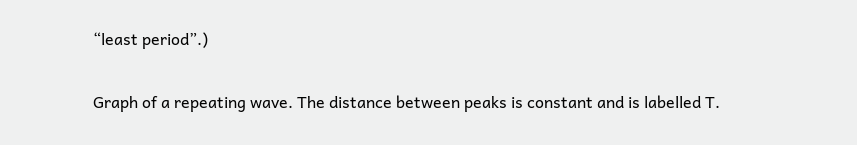“least period”.)

Graph of a repeating wave. The distance between peaks is constant and is labelled T.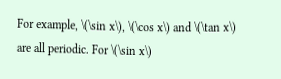For example, \(\sin x\), \(\cos x\) and \(\tan x\) are all periodic. For \(\sin x\)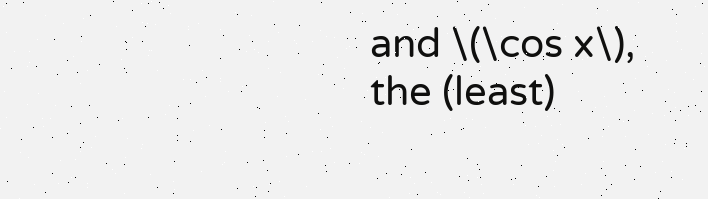and \(\cos x\), the (least)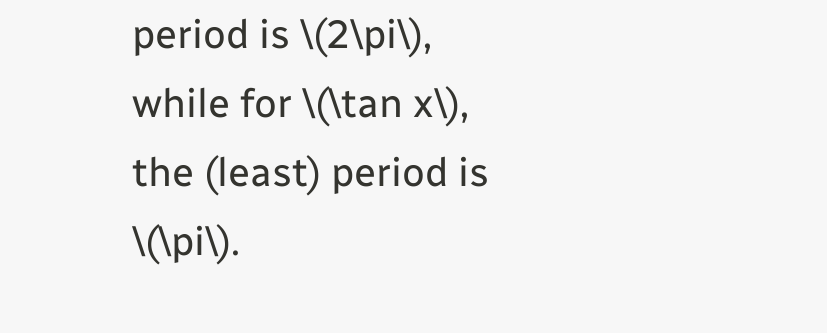period is \(2\pi\), while for \(\tan x\), the (least) period is \(\pi\).